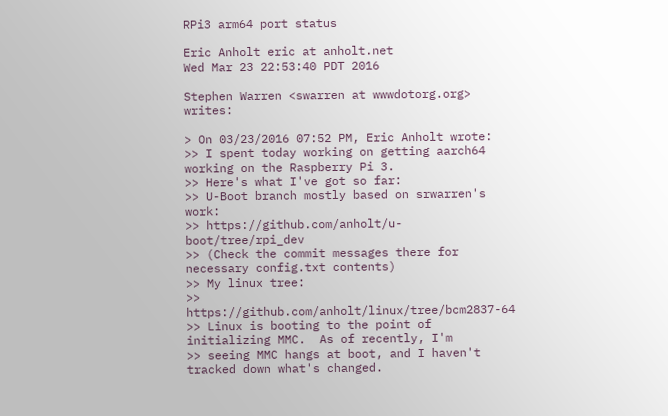RPi3 arm64 port status

Eric Anholt eric at anholt.net
Wed Mar 23 22:53:40 PDT 2016

Stephen Warren <swarren at wwwdotorg.org> writes:

> On 03/23/2016 07:52 PM, Eric Anholt wrote:
>> I spent today working on getting aarch64 working on the Raspberry Pi 3.
>> Here's what I've got so far:
>> U-Boot branch mostly based on srwarren's work:
>> https://github.com/anholt/u-boot/tree/rpi_dev
>> (Check the commit messages there for necessary config.txt contents)
>> My linux tree:
>> https://github.com/anholt/linux/tree/bcm2837-64
>> Linux is booting to the point of initializing MMC.  As of recently, I'm
>> seeing MMC hangs at boot, and I haven't tracked down what's changed.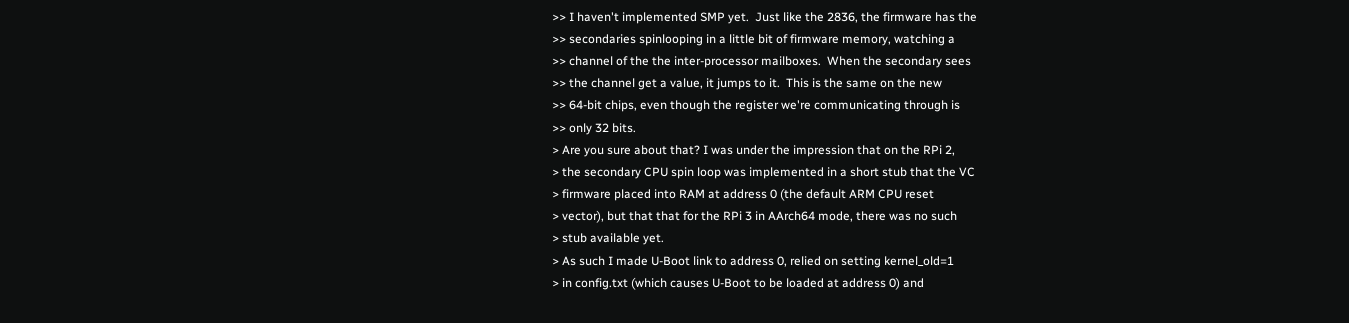>> I haven't implemented SMP yet.  Just like the 2836, the firmware has the
>> secondaries spinlooping in a little bit of firmware memory, watching a
>> channel of the the inter-processor mailboxes.  When the secondary sees
>> the channel get a value, it jumps to it.  This is the same on the new
>> 64-bit chips, even though the register we're communicating through is
>> only 32 bits.
> Are you sure about that? I was under the impression that on the RPi 2,
> the secondary CPU spin loop was implemented in a short stub that the VC
> firmware placed into RAM at address 0 (the default ARM CPU reset
> vector), but that that for the RPi 3 in AArch64 mode, there was no such
> stub available yet.
> As such I made U-Boot link to address 0, relied on setting kernel_old=1
> in config.txt (which causes U-Boot to be loaded at address 0) and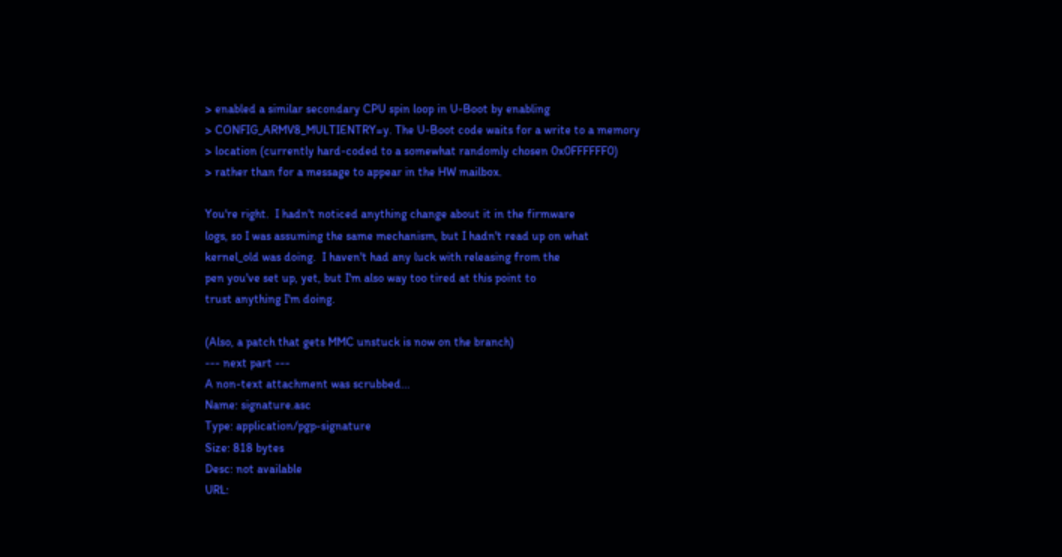> enabled a similar secondary CPU spin loop in U-Boot by enabling
> CONFIG_ARMV8_MULTIENTRY=y. The U-Boot code waits for a write to a memory
> location (currently hard-coded to a somewhat randomly chosen 0x0FFFFFF0)
> rather than for a message to appear in the HW mailbox.

You're right.  I hadn't noticed anything change about it in the firmware
logs, so I was assuming the same mechanism, but I hadn't read up on what
kernel_old was doing.  I haven't had any luck with releasing from the
pen you've set up, yet, but I'm also way too tired at this point to
trust anything I'm doing.

(Also, a patch that gets MMC unstuck is now on the branch)
--- next part ---
A non-text attachment was scrubbed...
Name: signature.asc
Type: application/pgp-signature
Size: 818 bytes
Desc: not available
URL: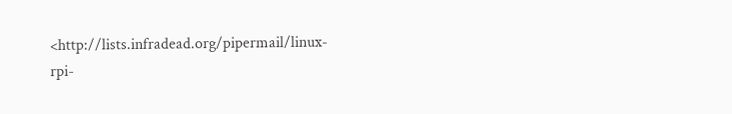<http://lists.infradead.org/pipermail/linux-rpi-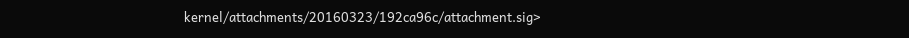kernel/attachments/20160323/192ca96c/attachment.sig>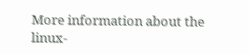More information about the linux-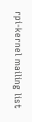rpi-kernel mailing list